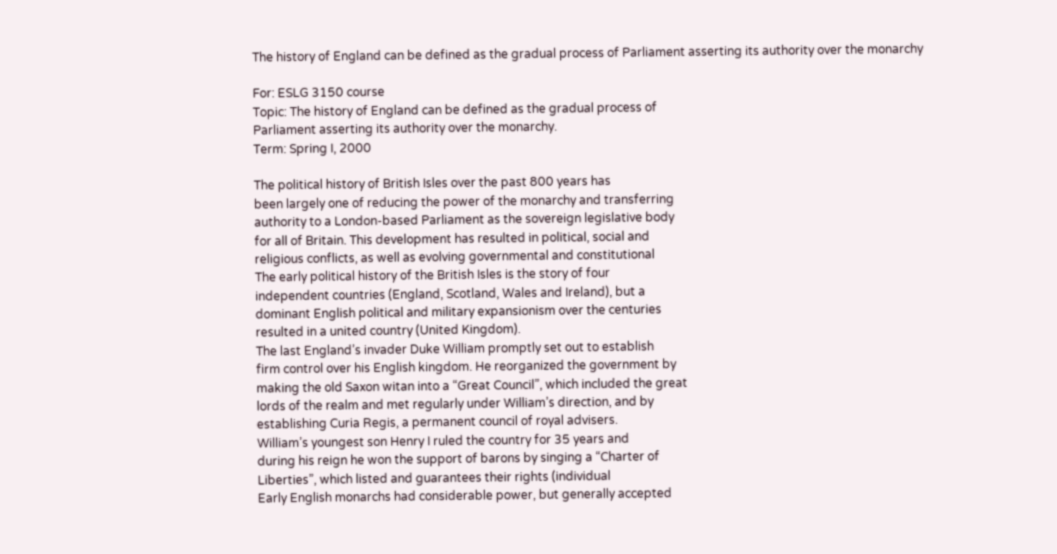The history of England can be defined as the gradual process of Parliament asserting its authority over the monarchy

For: ESLG 3150 course
Topic: The history of England can be defined as the gradual process of
Parliament asserting its authority over the monarchy.
Term: Spring I, 2000

The political history of British Isles over the past 800 years has
been largely one of reducing the power of the monarchy and transferring
authority to a London-based Parliament as the sovereign legislative body
for all of Britain. This development has resulted in political, social and
religious conflicts, as well as evolving governmental and constitutional
The early political history of the British Isles is the story of four
independent countries (England, Scotland, Wales and Ireland), but a
dominant English political and military expansionism over the centuries
resulted in a united country (United Kingdom).
The last England’s invader Duke William promptly set out to establish
firm control over his English kingdom. He reorganized the government by
making the old Saxon witan into a “Great Council”, which included the great
lords of the realm and met regularly under William’s direction, and by
establishing Curia Regis, a permanent council of royal advisers.
William’s youngest son Henry I ruled the country for 35 years and
during his reign he won the support of barons by singing a “Charter of
Liberties”, which listed and guarantees their rights (individual
Early English monarchs had considerable power, but generally accepted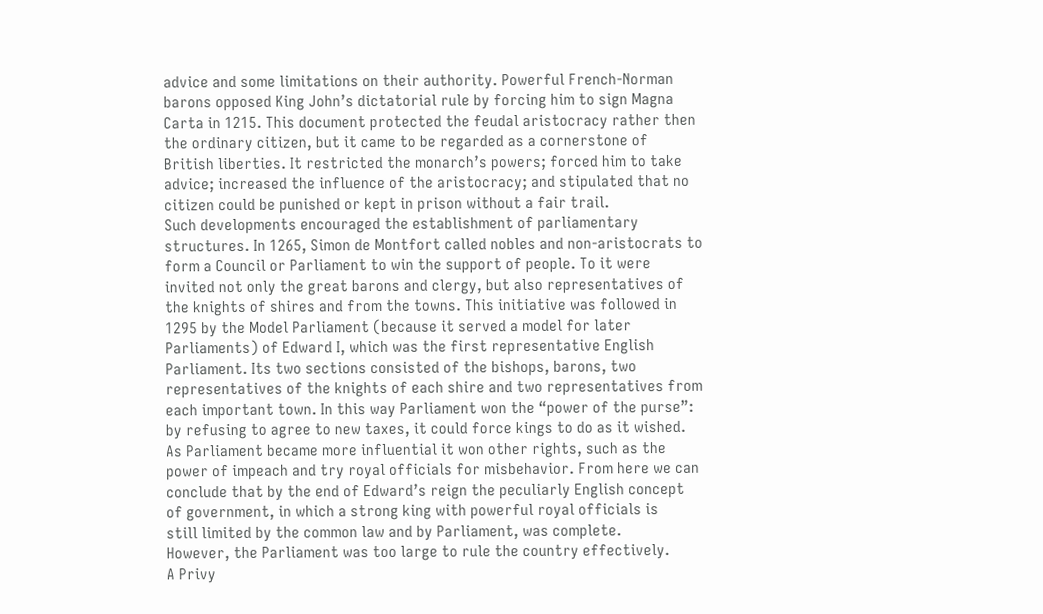advice and some limitations on their authority. Powerful French-Norman
barons opposed King John’s dictatorial rule by forcing him to sign Magna
Carta in 1215. This document protected the feudal aristocracy rather then
the ordinary citizen, but it came to be regarded as a cornerstone of
British liberties. It restricted the monarch’s powers; forced him to take
advice; increased the influence of the aristocracy; and stipulated that no
citizen could be punished or kept in prison without a fair trail.
Such developments encouraged the establishment of parliamentary
structures. In 1265, Simon de Montfort called nobles and non-aristocrats to
form a Council or Parliament to win the support of people. To it were
invited not only the great barons and clergy, but also representatives of
the knights of shires and from the towns. This initiative was followed in
1295 by the Model Parliament (because it served a model for later
Parliaments) of Edward I, which was the first representative English
Parliament. Its two sections consisted of the bishops, barons, two
representatives of the knights of each shire and two representatives from
each important town. In this way Parliament won the “power of the purse”:
by refusing to agree to new taxes, it could force kings to do as it wished.
As Parliament became more influential it won other rights, such as the
power of impeach and try royal officials for misbehavior. From here we can
conclude that by the end of Edward’s reign the peculiarly English concept
of government, in which a strong king with powerful royal officials is
still limited by the common law and by Parliament, was complete.
However, the Parliament was too large to rule the country effectively.
A Privy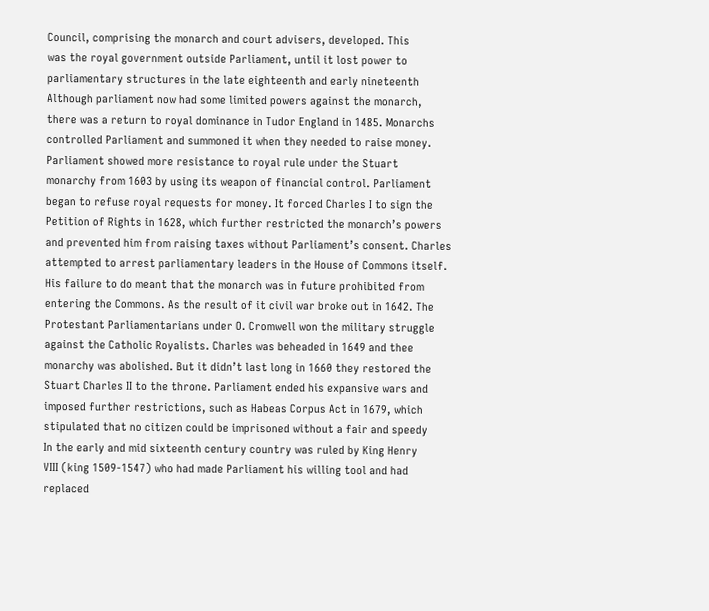Council, comprising the monarch and court advisers, developed. This
was the royal government outside Parliament, until it lost power to
parliamentary structures in the late eighteenth and early nineteenth
Although parliament now had some limited powers against the monarch,
there was a return to royal dominance in Tudor England in 1485. Monarchs
controlled Parliament and summoned it when they needed to raise money.
Parliament showed more resistance to royal rule under the Stuart
monarchy from 1603 by using its weapon of financial control. Parliament
began to refuse royal requests for money. It forced Charles I to sign the
Petition of Rights in 1628, which further restricted the monarch’s powers
and prevented him from raising taxes without Parliament’s consent. Charles
attempted to arrest parliamentary leaders in the House of Commons itself.
His failure to do meant that the monarch was in future prohibited from
entering the Commons. As the result of it civil war broke out in 1642. The
Protestant Parliamentarians under O. Cromwell won the military struggle
against the Catholic Royalists. Charles was beheaded in 1649 and thee
monarchy was abolished. But it didn’t last long in 1660 they restored the
Stuart Charles II to the throne. Parliament ended his expansive wars and
imposed further restrictions, such as Habeas Corpus Act in 1679, which
stipulated that no citizen could be imprisoned without a fair and speedy
In the early and mid sixteenth century country was ruled by King Henry
VIII (king 1509-1547) who had made Parliament his willing tool and had
replaced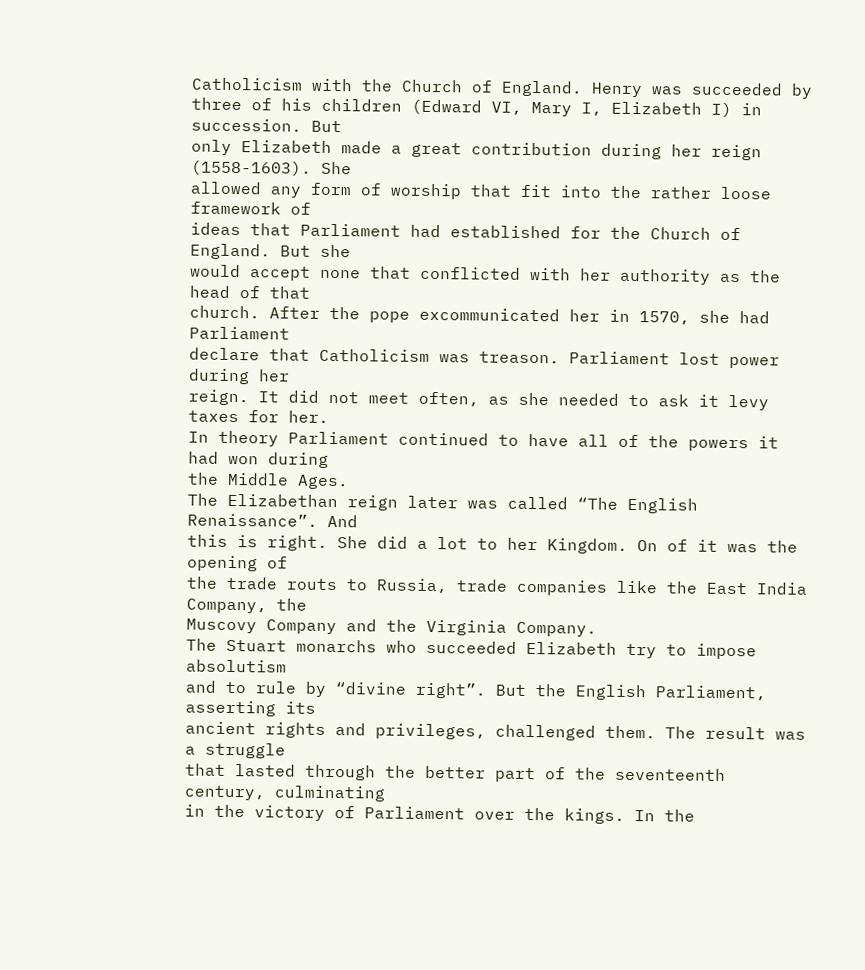Catholicism with the Church of England. Henry was succeeded by
three of his children (Edward VI, Mary I, Elizabeth I) in succession. But
only Elizabeth made a great contribution during her reign (1558-1603). She
allowed any form of worship that fit into the rather loose framework of
ideas that Parliament had established for the Church of England. But she
would accept none that conflicted with her authority as the head of that
church. After the pope excommunicated her in 1570, she had Parliament
declare that Catholicism was treason. Parliament lost power during her
reign. It did not meet often, as she needed to ask it levy taxes for her.
In theory Parliament continued to have all of the powers it had won during
the Middle Ages.
The Elizabethan reign later was called “The English Renaissance”. And
this is right. She did a lot to her Kingdom. On of it was the opening of
the trade routs to Russia, trade companies like the East India Company, the
Muscovy Company and the Virginia Company.
The Stuart monarchs who succeeded Elizabeth try to impose absolutism
and to rule by “divine right”. But the English Parliament, asserting its
ancient rights and privileges, challenged them. The result was a struggle
that lasted through the better part of the seventeenth century, culminating
in the victory of Parliament over the kings. In the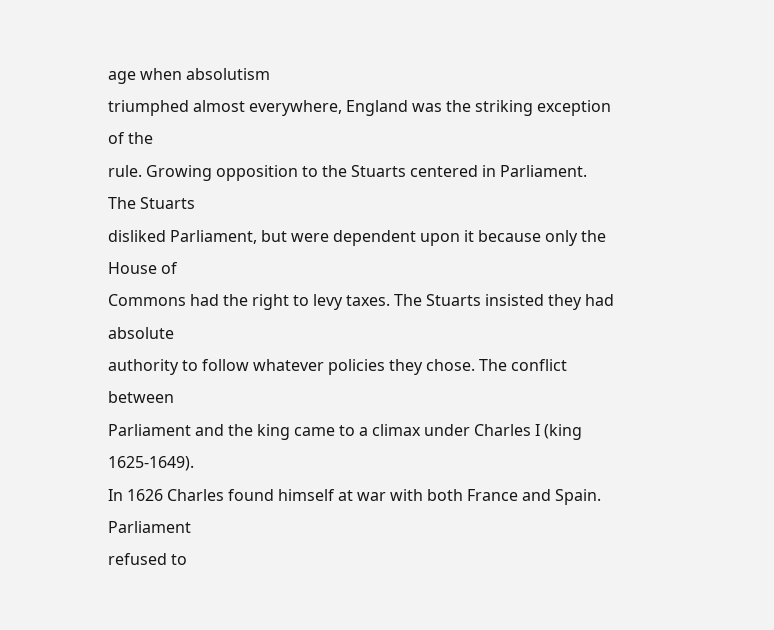age when absolutism
triumphed almost everywhere, England was the striking exception of the
rule. Growing opposition to the Stuarts centered in Parliament. The Stuarts
disliked Parliament, but were dependent upon it because only the House of
Commons had the right to levy taxes. The Stuarts insisted they had absolute
authority to follow whatever policies they chose. The conflict between
Parliament and the king came to a climax under Charles I (king 1625-1649).
In 1626 Charles found himself at war with both France and Spain. Parliament
refused to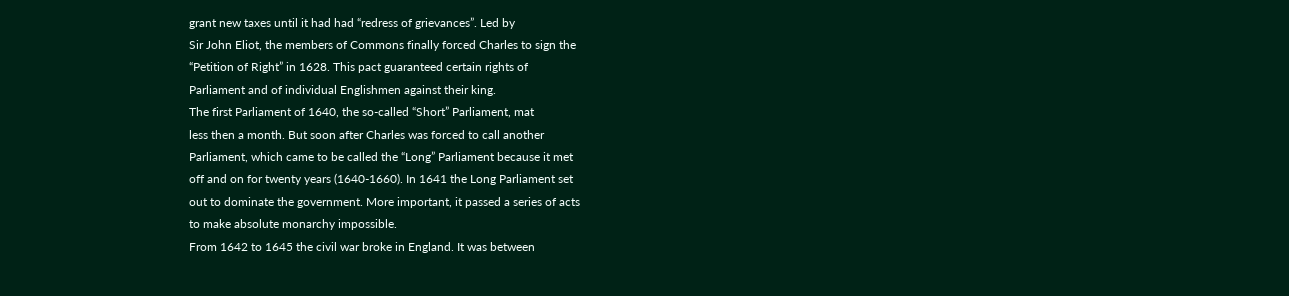grant new taxes until it had had “redress of grievances”. Led by
Sir John Eliot, the members of Commons finally forced Charles to sign the
“Petition of Right” in 1628. This pact guaranteed certain rights of
Parliament and of individual Englishmen against their king.
The first Parliament of 1640, the so-called “Short” Parliament, mat
less then a month. But soon after Charles was forced to call another
Parliament, which came to be called the “Long” Parliament because it met
off and on for twenty years (1640-1660). In 1641 the Long Parliament set
out to dominate the government. More important, it passed a series of acts
to make absolute monarchy impossible.
From 1642 to 1645 the civil war broke in England. It was between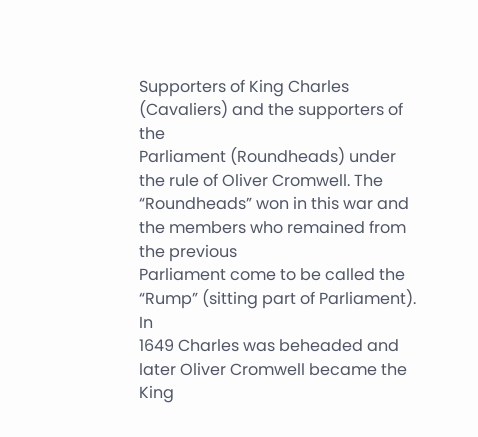Supporters of King Charles (Cavaliers) and the supporters of the
Parliament (Roundheads) under the rule of Oliver Cromwell. The
“Roundheads” won in this war and the members who remained from the previous
Parliament come to be called the “Rump” (sitting part of Parliament). In
1649 Charles was beheaded and later Oliver Cromwell became the King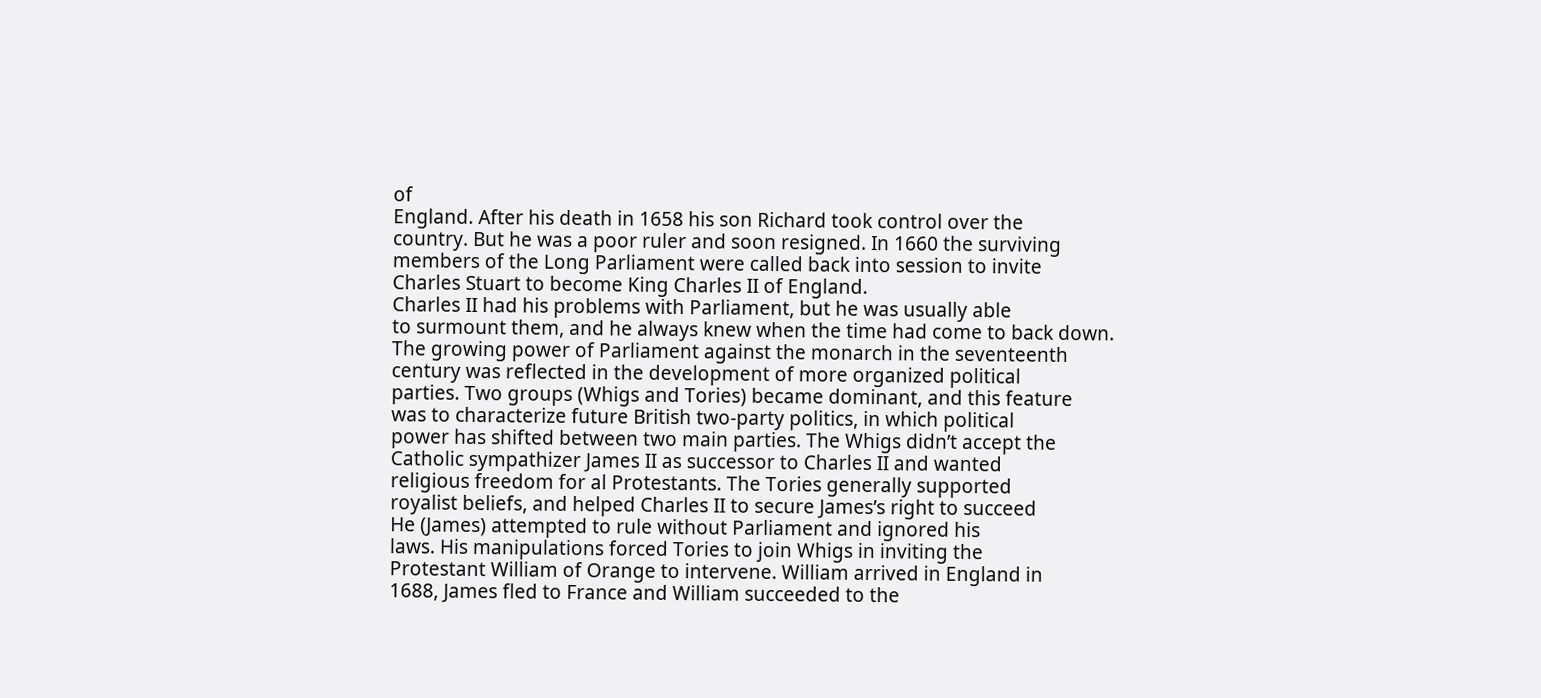of
England. After his death in 1658 his son Richard took control over the
country. But he was a poor ruler and soon resigned. In 1660 the surviving
members of the Long Parliament were called back into session to invite
Charles Stuart to become King Charles II of England.
Charles II had his problems with Parliament, but he was usually able
to surmount them, and he always knew when the time had come to back down.
The growing power of Parliament against the monarch in the seventeenth
century was reflected in the development of more organized political
parties. Two groups (Whigs and Tories) became dominant, and this feature
was to characterize future British two-party politics, in which political
power has shifted between two main parties. The Whigs didn’t accept the
Catholic sympathizer James II as successor to Charles II and wanted
religious freedom for al Protestants. The Tories generally supported
royalist beliefs, and helped Charles II to secure James’s right to succeed
He (James) attempted to rule without Parliament and ignored his
laws. His manipulations forced Tories to join Whigs in inviting the
Protestant William of Orange to intervene. William arrived in England in
1688, James fled to France and William succeeded to the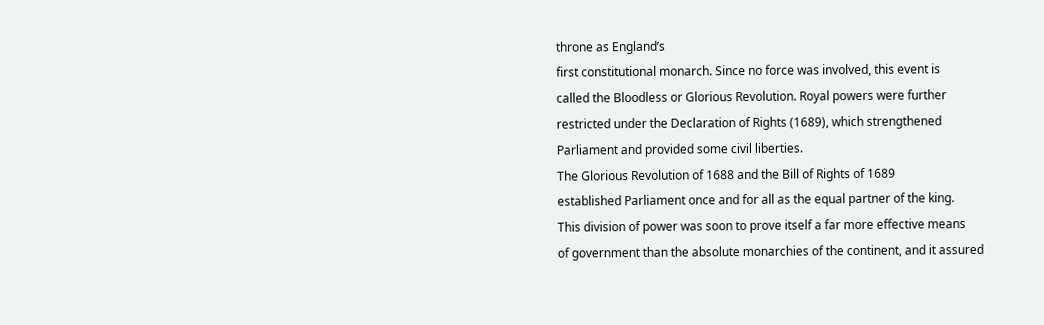throne as England’s
first constitutional monarch. Since no force was involved, this event is
called the Bloodless or Glorious Revolution. Royal powers were further
restricted under the Declaration of Rights (1689), which strengthened
Parliament and provided some civil liberties.
The Glorious Revolution of 1688 and the Bill of Rights of 1689
established Parliament once and for all as the equal partner of the king.
This division of power was soon to prove itself a far more effective means
of government than the absolute monarchies of the continent, and it assured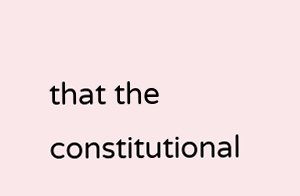that the constitutional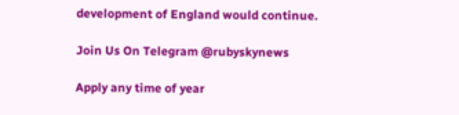development of England would continue.

Join Us On Telegram @rubyskynews

Apply any time of year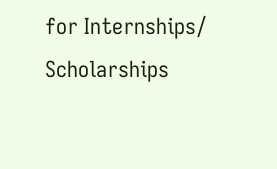for Internships/ Scholarships